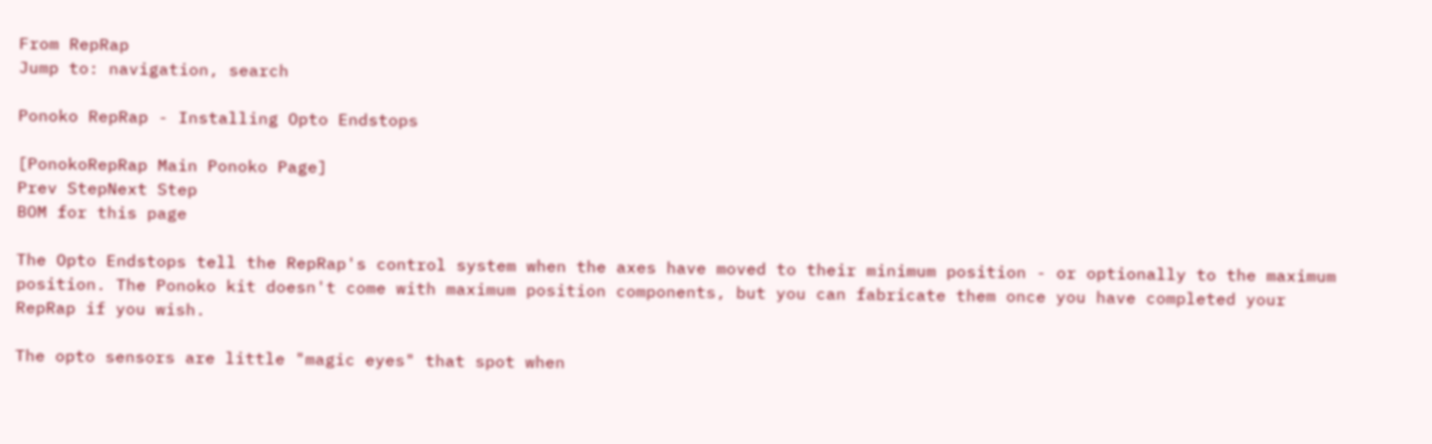From RepRap
Jump to: navigation, search

Ponoko RepRap - Installing Opto Endstops

[PonokoRepRap Main Ponoko Page]
Prev StepNext Step
BOM for this page

The Opto Endstops tell the RepRap's control system when the axes have moved to their minimum position - or optionally to the maximum position. The Ponoko kit doesn't come with maximum position components, but you can fabricate them once you have completed your RepRap if you wish.

The opto sensors are little "magic eyes" that spot when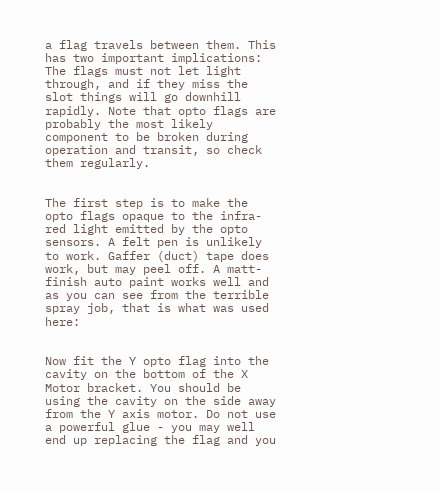a flag travels between them. This has two important implications: The flags must not let light through, and if they miss the slot things will go downhill rapidly. Note that opto flags are probably the most likely component to be broken during operation and transit, so check them regularly.


The first step is to make the opto flags opaque to the infra-red light emitted by the opto sensors. A felt pen is unlikely to work. Gaffer (duct) tape does work, but may peel off. A matt-finish auto paint works well and as you can see from the terrible spray job, that is what was used here:


Now fit the Y opto flag into the cavity on the bottom of the X Motor bracket. You should be using the cavity on the side away from the Y axis motor. Do not use a powerful glue - you may well end up replacing the flag and you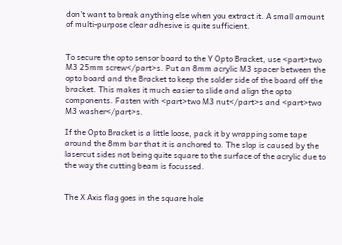don't want to break anything else when you extract it. A small amount of multi-purpose clear adhesive is quite sufficient.


To secure the opto sensor board to the Y Opto Bracket, use <part>two M3 25mm screw</part>s. Put an 8mm acrylic M3 spacer between the opto board and the Bracket to keep the solder side of the board off the bracket. This makes it much easier to slide and align the opto components. Fasten with <part>two M3 nut</part>s and <part>two M3 washer</part>s.

If the Opto Bracket is a little loose, pack it by wrapping some tape around the 8mm bar that it is anchored to. The slop is caused by the lasercut sides not being quite square to the surface of the acrylic due to the way the cutting beam is focussed.


The X Axis flag goes in the square hole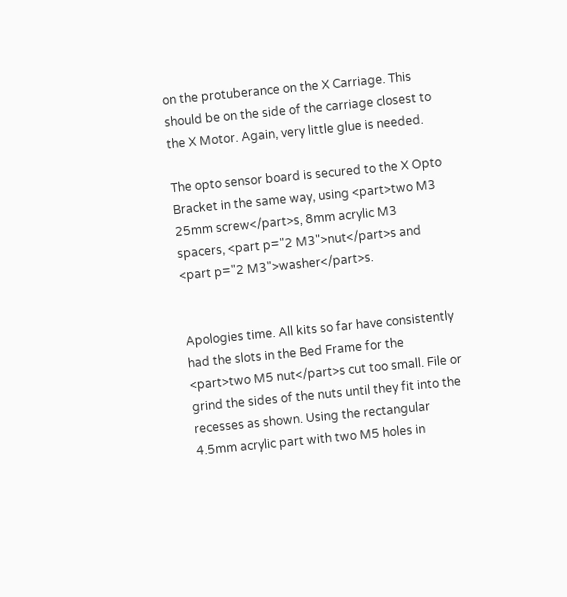on the protuberance on the X Carriage. This should be on the side of the carriage closest to the X Motor. Again, very little glue is needed.

The opto sensor board is secured to the X Opto Bracket in the same way, using <part>two M3 25mm screw</part>s, 8mm acrylic M3 spacers, <part p="2 M3">nut</part>s and <part p="2 M3">washer</part>s.


Apologies time. All kits so far have consistently had the slots in the Bed Frame for the <part>two M5 nut</part>s cut too small. File or grind the sides of the nuts until they fit into the recesses as shown. Using the rectangular 4.5mm acrylic part with two M5 holes in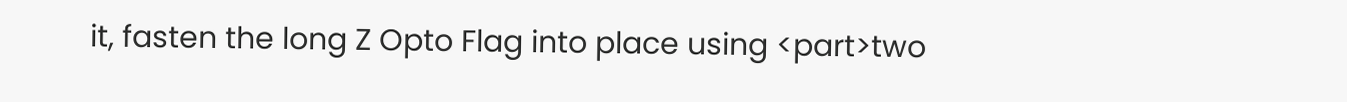it, fasten the long Z Opto Flag into place using <part>two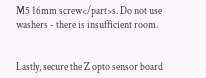M5 16mm screw</part>s. Do not use washers - there is insufficient room.


Lastly, secure the Z opto sensor board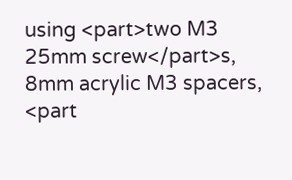using <part>two M3 25mm screw</part>s, 8mm acrylic M3 spacers, <part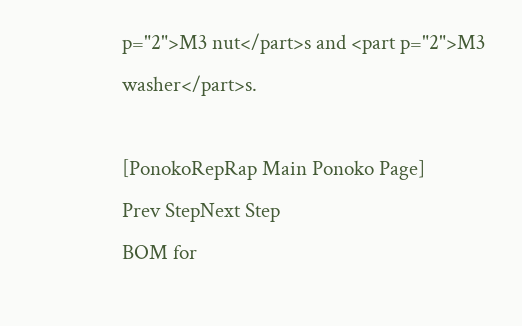p="2">M3 nut</part>s and <part p="2">M3 washer</part>s.

[PonokoRepRap Main Ponoko Page]
Prev StepNext Step
BOM for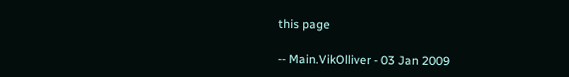this page

-- Main.VikOlliver - 03 Jan 2009